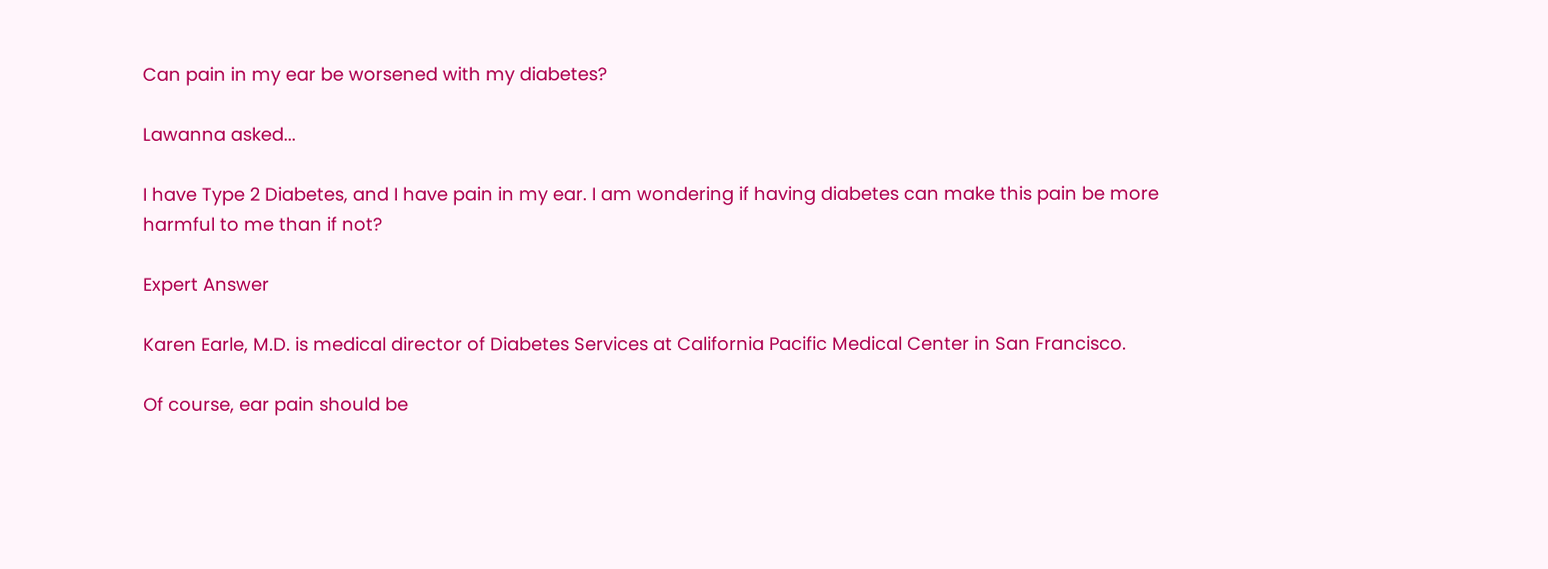Can pain in my ear be worsened with my diabetes?

Lawanna asked...

I have Type 2 Diabetes, and I have pain in my ear. I am wondering if having diabetes can make this pain be more harmful to me than if not?

Expert Answer

Karen Earle, M.D. is medical director of Diabetes Services at California Pacific Medical Center in San Francisco.

Of course, ear pain should be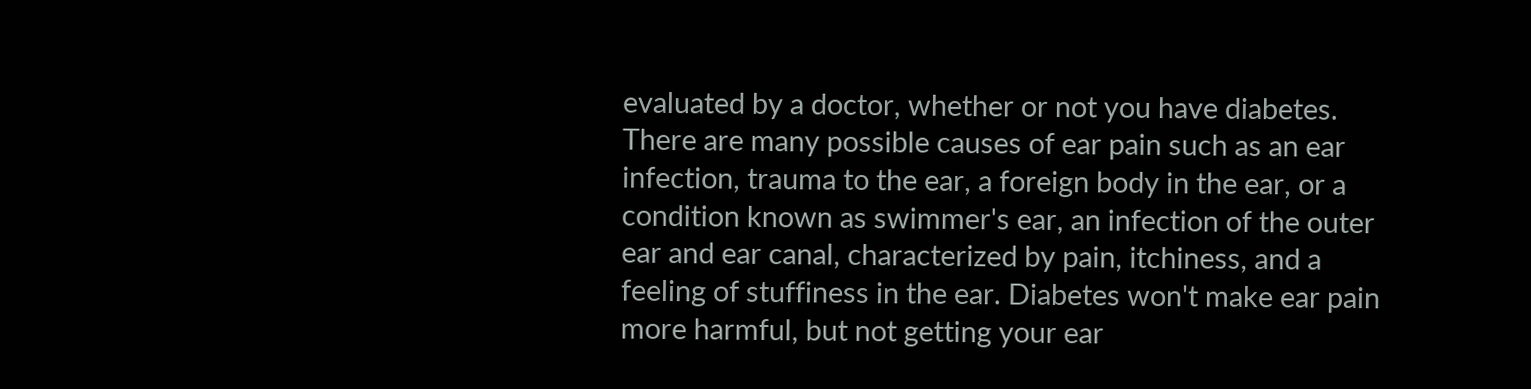evaluated by a doctor, whether or not you have diabetes.  There are many possible causes of ear pain such as an ear infection, trauma to the ear, a foreign body in the ear, or a condition known as swimmer's ear, an infection of the outer ear and ear canal, characterized by pain, itchiness, and a feeling of stuffiness in the ear. Diabetes won't make ear pain more harmful, but not getting your ear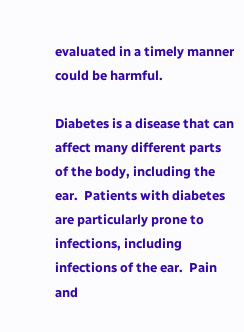evaluated in a timely manner could be harmful.

Diabetes is a disease that can affect many different parts of the body, including the ear.  Patients with diabetes are particularly prone to infections, including infections of the ear.  Pain and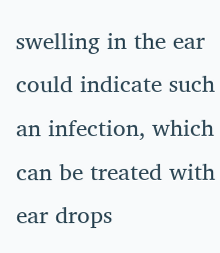swelling in the ear could indicate such an infection, which can be treated with ear drops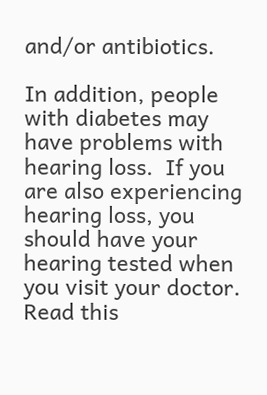and/or antibiotics.

In addition, people with diabetes may have problems with hearing loss.  If you are also experiencing hearing loss, you should have your hearing tested when you visit your doctor. Read this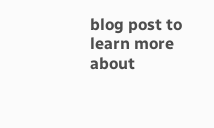blog post to learn more about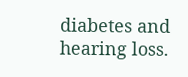diabetes and hearing loss.